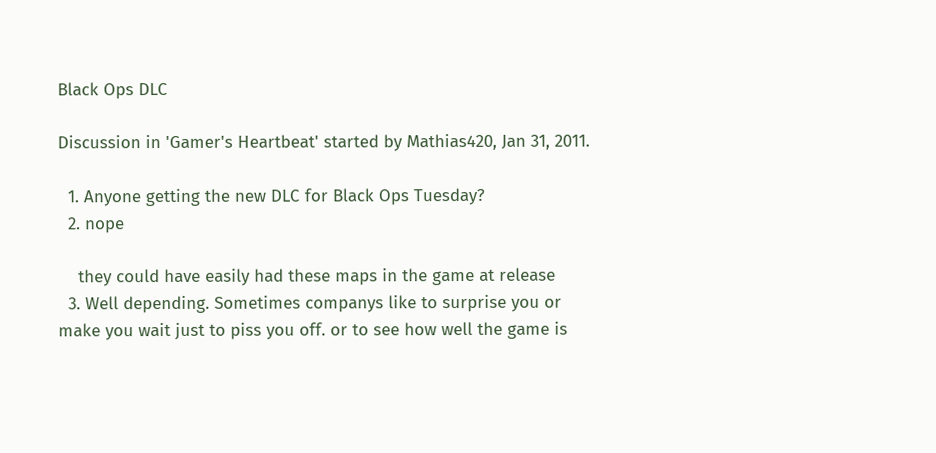Black Ops DLC

Discussion in 'Gamer's Heartbeat' started by Mathias420, Jan 31, 2011.

  1. Anyone getting the new DLC for Black Ops Tuesday?
  2. nope

    they could have easily had these maps in the game at release
  3. Well depending. Sometimes companys like to surprise you or make you wait just to piss you off. or to see how well the game is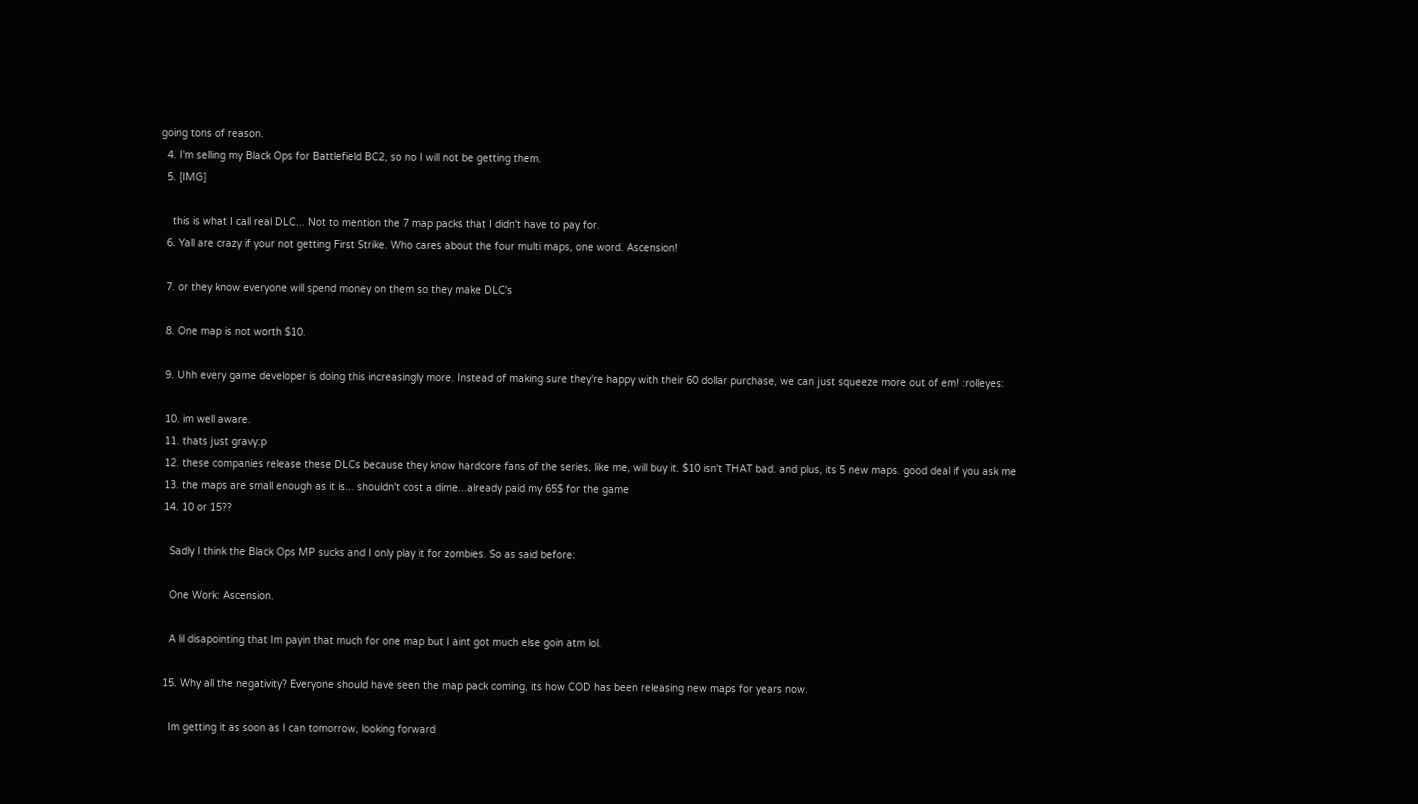going tons of reason.
  4. I'm selling my Black Ops for Battlefield BC2, so no I will not be getting them.
  5. [IMG]

    this is what I call real DLC... Not to mention the 7 map packs that I didn't have to pay for.
  6. Yall are crazy if your not getting First Strike. Who cares about the four multi maps, one word. Ascension!

  7. or they know everyone will spend money on them so they make DLC's

  8. One map is not worth $10.

  9. Uhh every game developer is doing this increasingly more. Instead of making sure they're happy with their 60 dollar purchase, we can just squeeze more out of em! :rolleyes:

  10. im well aware.
  11. thats just gravy:p
  12. these companies release these DLCs because they know hardcore fans of the series, like me, will buy it. $10 isn't THAT bad. and plus, its 5 new maps. good deal if you ask me
  13. the maps are small enough as it is... shouldn't cost a dime...already paid my 65$ for the game
  14. 10 or 15??

    Sadly I think the Black Ops MP sucks and I only play it for zombies. So as said before:

    One Work: Ascension.

    A lil disapointing that Im payin that much for one map but I aint got much else goin atm lol.

  15. Why all the negativity? Everyone should have seen the map pack coming, its how COD has been releasing new maps for years now.

    Im getting it as soon as I can tomorrow, looking forward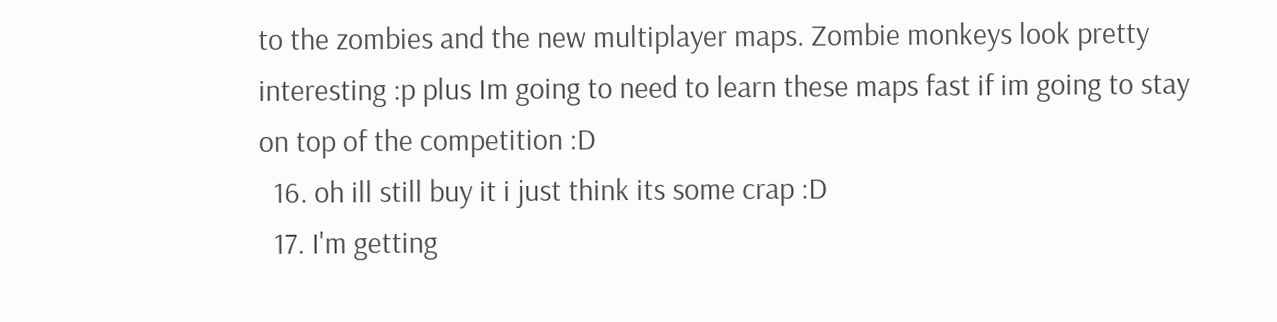to the zombies and the new multiplayer maps. Zombie monkeys look pretty interesting :p plus Im going to need to learn these maps fast if im going to stay on top of the competition :D
  16. oh ill still buy it i just think its some crap :D
  17. I'm getting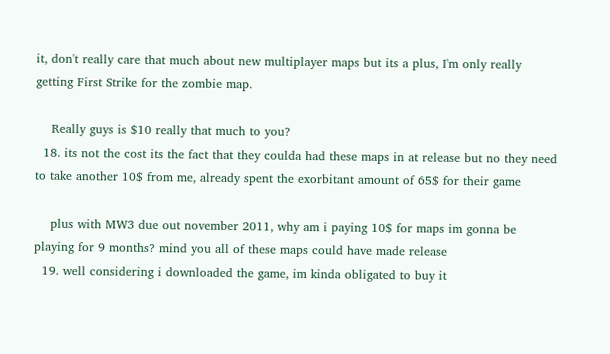it, don't really care that much about new multiplayer maps but its a plus, I'm only really getting First Strike for the zombie map.

    Really guys is $10 really that much to you?
  18. its not the cost its the fact that they coulda had these maps in at release but no they need to take another 10$ from me, already spent the exorbitant amount of 65$ for their game

    plus with MW3 due out november 2011, why am i paying 10$ for maps im gonna be playing for 9 months? mind you all of these maps could have made release
  19. well considering i downloaded the game, im kinda obligated to buy it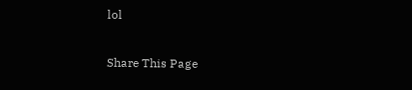lol

Share This Page